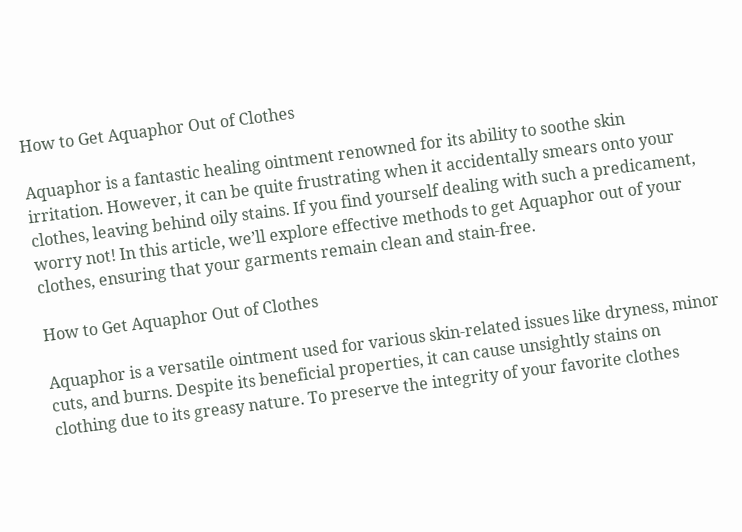How to Get Aquaphor Out of Clothes

Aquaphor is a fantastic healing ointment renowned for its ability to soothe skin irritation. However, it can be quite frustrating when it accidentally smears onto your clothes, leaving behind oily stains. If you find yourself dealing with such a predicament, worry not! In this article, we’ll explore effective methods to get Aquaphor out of your clothes, ensuring that your garments remain clean and stain-free.

How to Get Aquaphor Out of Clothes

Aquaphor is a versatile ointment used for various skin-related issues like dryness, minor cuts, and burns. Despite its beneficial properties, it can cause unsightly stains on clothing due to its greasy nature. To preserve the integrity of your favorite clothes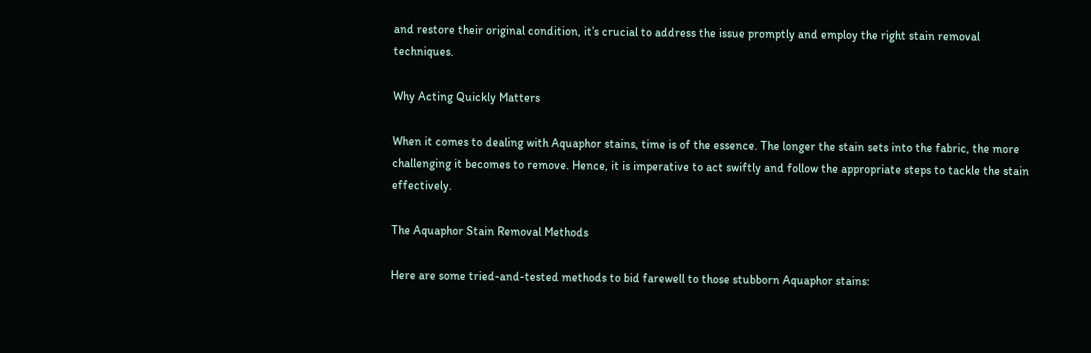and restore their original condition, it’s crucial to address the issue promptly and employ the right stain removal techniques.

Why Acting Quickly Matters

When it comes to dealing with Aquaphor stains, time is of the essence. The longer the stain sets into the fabric, the more challenging it becomes to remove. Hence, it is imperative to act swiftly and follow the appropriate steps to tackle the stain effectively.

The Aquaphor Stain Removal Methods

Here are some tried-and-tested methods to bid farewell to those stubborn Aquaphor stains: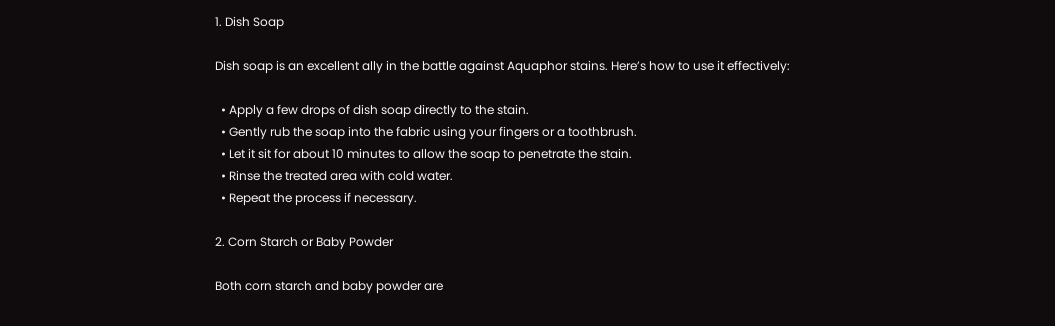1. Dish Soap

Dish soap is an excellent ally in the battle against Aquaphor stains. Here’s how to use it effectively:

  • Apply a few drops of dish soap directly to the stain.
  • Gently rub the soap into the fabric using your fingers or a toothbrush.
  • Let it sit for about 10 minutes to allow the soap to penetrate the stain.
  • Rinse the treated area with cold water.
  • Repeat the process if necessary.

2. Corn Starch or Baby Powder

Both corn starch and baby powder are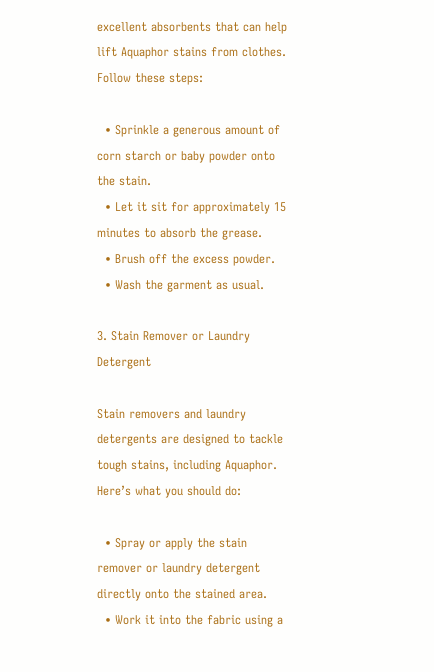excellent absorbents that can help lift Aquaphor stains from clothes. Follow these steps:

  • Sprinkle a generous amount of corn starch or baby powder onto the stain.
  • Let it sit for approximately 15 minutes to absorb the grease.
  • Brush off the excess powder.
  • Wash the garment as usual.

3. Stain Remover or Laundry Detergent

Stain removers and laundry detergents are designed to tackle tough stains, including Aquaphor. Here’s what you should do:

  • Spray or apply the stain remover or laundry detergent directly onto the stained area.
  • Work it into the fabric using a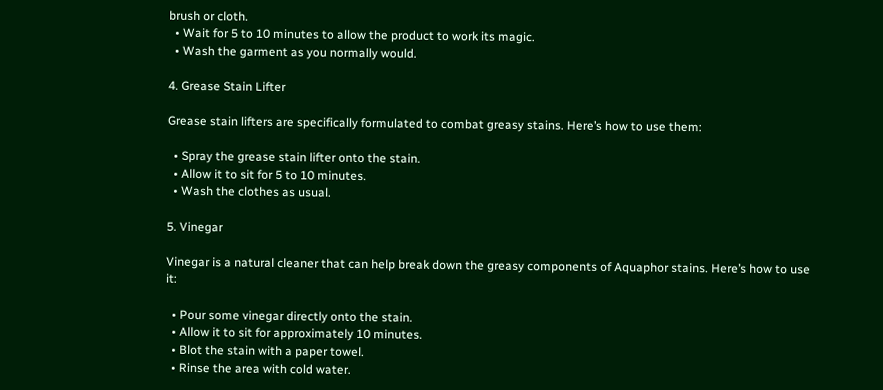brush or cloth.
  • Wait for 5 to 10 minutes to allow the product to work its magic.
  • Wash the garment as you normally would.

4. Grease Stain Lifter

Grease stain lifters are specifically formulated to combat greasy stains. Here’s how to use them:

  • Spray the grease stain lifter onto the stain.
  • Allow it to sit for 5 to 10 minutes.
  • Wash the clothes as usual.

5. Vinegar

Vinegar is a natural cleaner that can help break down the greasy components of Aquaphor stains. Here’s how to use it:

  • Pour some vinegar directly onto the stain.
  • Allow it to sit for approximately 10 minutes.
  • Blot the stain with a paper towel.
  • Rinse the area with cold water.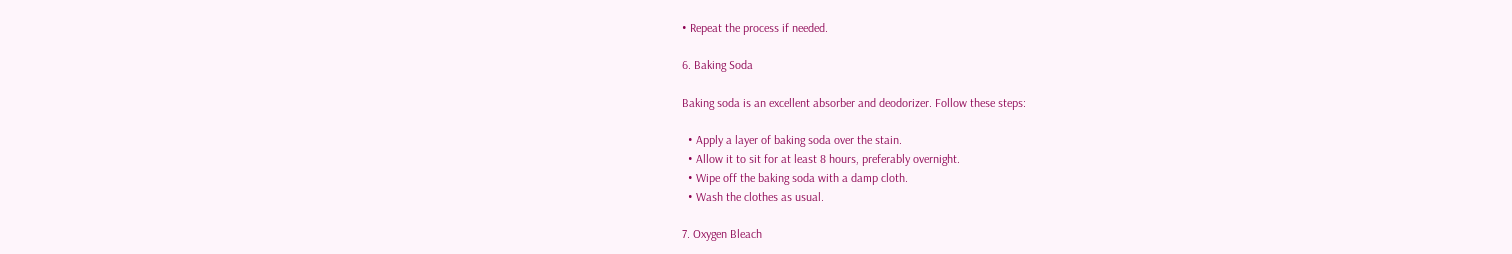• Repeat the process if needed.

6. Baking Soda

Baking soda is an excellent absorber and deodorizer. Follow these steps:

  • Apply a layer of baking soda over the stain.
  • Allow it to sit for at least 8 hours, preferably overnight.
  • Wipe off the baking soda with a damp cloth.
  • Wash the clothes as usual.

7. Oxygen Bleach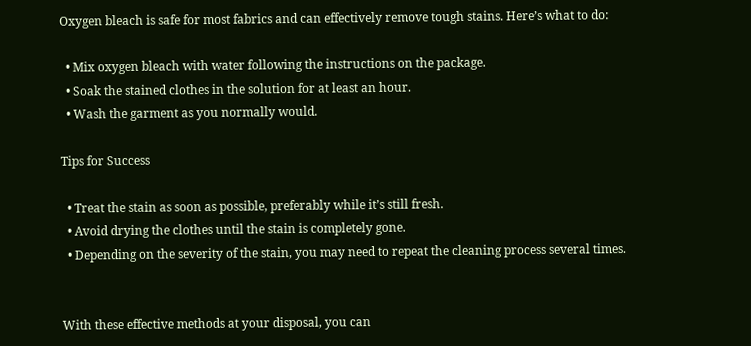Oxygen bleach is safe for most fabrics and can effectively remove tough stains. Here’s what to do:

  • Mix oxygen bleach with water following the instructions on the package.
  • Soak the stained clothes in the solution for at least an hour.
  • Wash the garment as you normally would.

Tips for Success

  • Treat the stain as soon as possible, preferably while it’s still fresh.
  • Avoid drying the clothes until the stain is completely gone.
  • Depending on the severity of the stain, you may need to repeat the cleaning process several times.


With these effective methods at your disposal, you can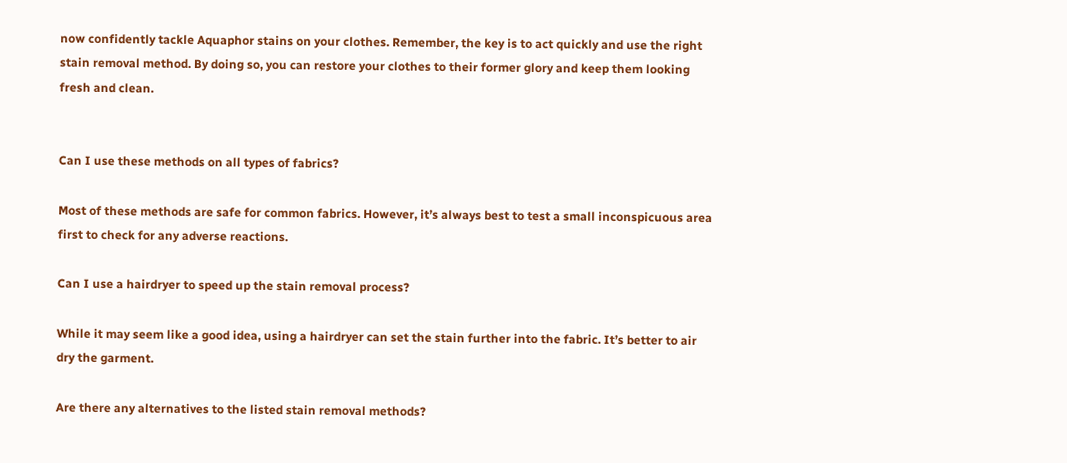now confidently tackle Aquaphor stains on your clothes. Remember, the key is to act quickly and use the right stain removal method. By doing so, you can restore your clothes to their former glory and keep them looking fresh and clean.


Can I use these methods on all types of fabrics?

Most of these methods are safe for common fabrics. However, it’s always best to test a small inconspicuous area first to check for any adverse reactions.

Can I use a hairdryer to speed up the stain removal process?

While it may seem like a good idea, using a hairdryer can set the stain further into the fabric. It’s better to air dry the garment.

Are there any alternatives to the listed stain removal methods?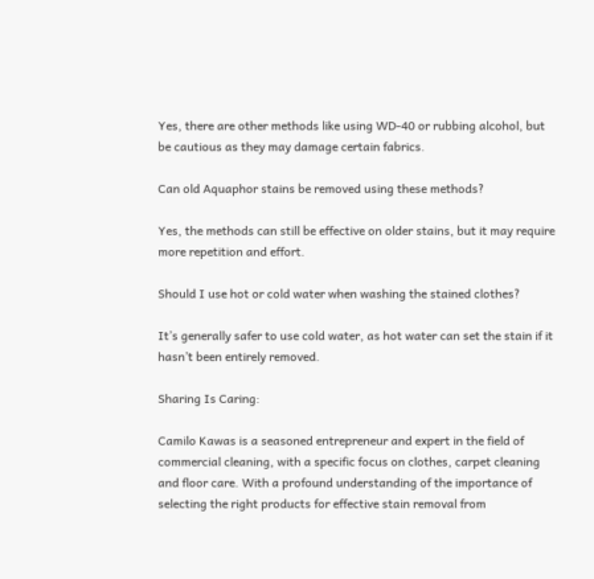Yes, there are other methods like using WD-40 or rubbing alcohol, but be cautious as they may damage certain fabrics.

Can old Aquaphor stains be removed using these methods?

Yes, the methods can still be effective on older stains, but it may require more repetition and effort.

Should I use hot or cold water when washing the stained clothes?

It’s generally safer to use cold water, as hot water can set the stain if it hasn’t been entirely removed.

Sharing Is Caring:

Camilo Kawas is a seasoned entrepreneur and expert in the field of commercial cleaning, with a specific focus on clothes, carpet cleaning and floor care. With a profound understanding of the importance of selecting the right products for effective stain removal from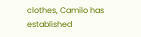clothes, Camilo has established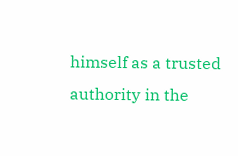himself as a trusted authority in the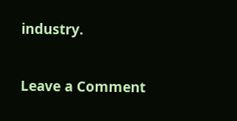industry.

Leave a Comment